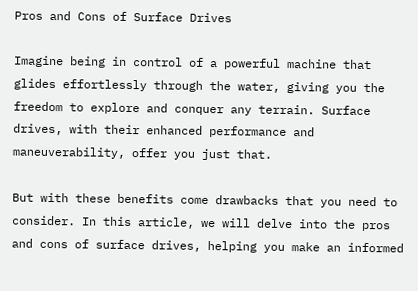Pros and Cons of Surface Drives

Imagine being in control of a powerful machine that glides effortlessly through the water, giving you the freedom to explore and conquer any terrain. Surface drives, with their enhanced performance and maneuverability, offer you just that.

But with these benefits come drawbacks that you need to consider. In this article, we will delve into the pros and cons of surface drives, helping you make an informed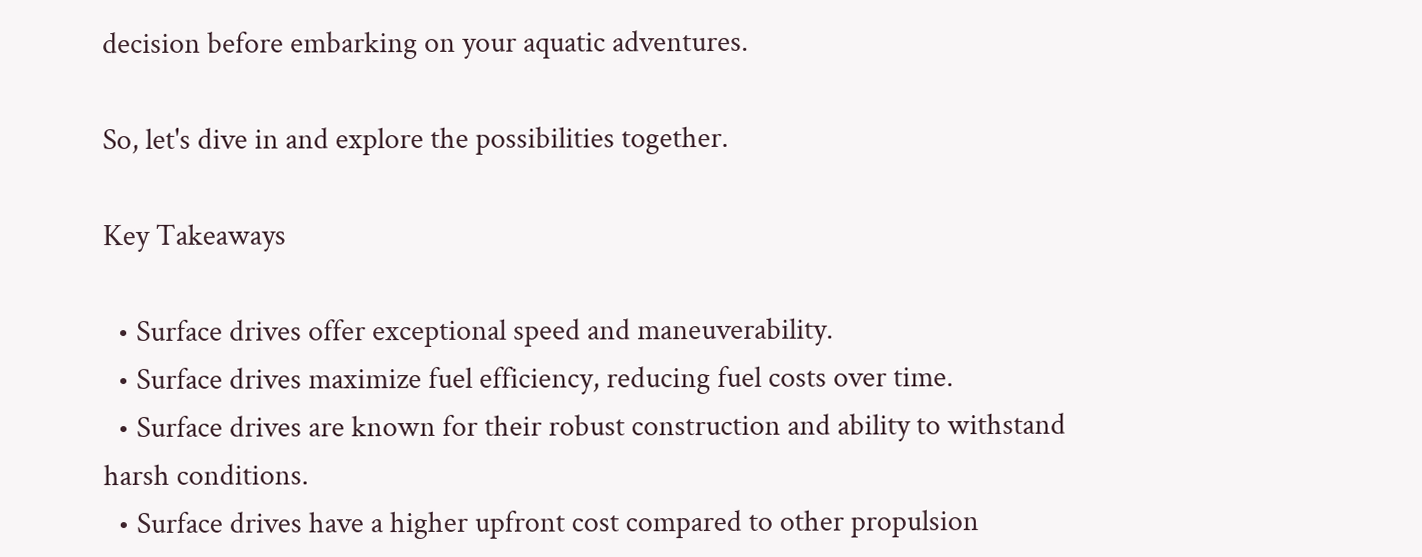decision before embarking on your aquatic adventures.

So, let's dive in and explore the possibilities together.

Key Takeaways

  • Surface drives offer exceptional speed and maneuverability.
  • Surface drives maximize fuel efficiency, reducing fuel costs over time.
  • Surface drives are known for their robust construction and ability to withstand harsh conditions.
  • Surface drives have a higher upfront cost compared to other propulsion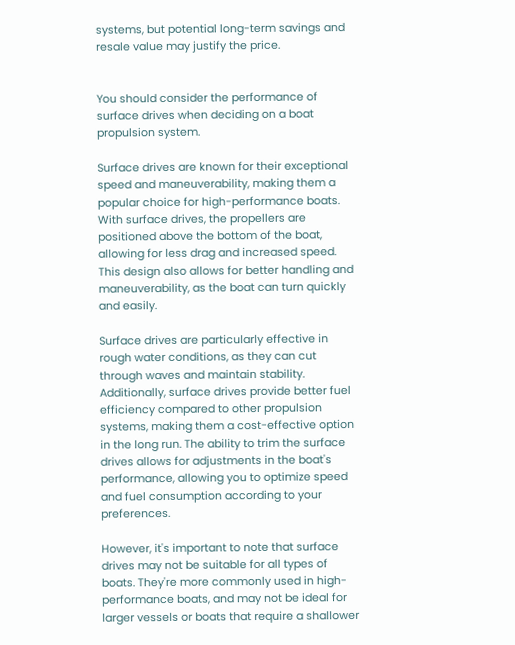systems, but potential long-term savings and resale value may justify the price.


You should consider the performance of surface drives when deciding on a boat propulsion system.

Surface drives are known for their exceptional speed and maneuverability, making them a popular choice for high-performance boats. With surface drives, the propellers are positioned above the bottom of the boat, allowing for less drag and increased speed. This design also allows for better handling and maneuverability, as the boat can turn quickly and easily.

Surface drives are particularly effective in rough water conditions, as they can cut through waves and maintain stability. Additionally, surface drives provide better fuel efficiency compared to other propulsion systems, making them a cost-effective option in the long run. The ability to trim the surface drives allows for adjustments in the boat's performance, allowing you to optimize speed and fuel consumption according to your preferences.

However, it's important to note that surface drives may not be suitable for all types of boats. They're more commonly used in high-performance boats, and may not be ideal for larger vessels or boats that require a shallower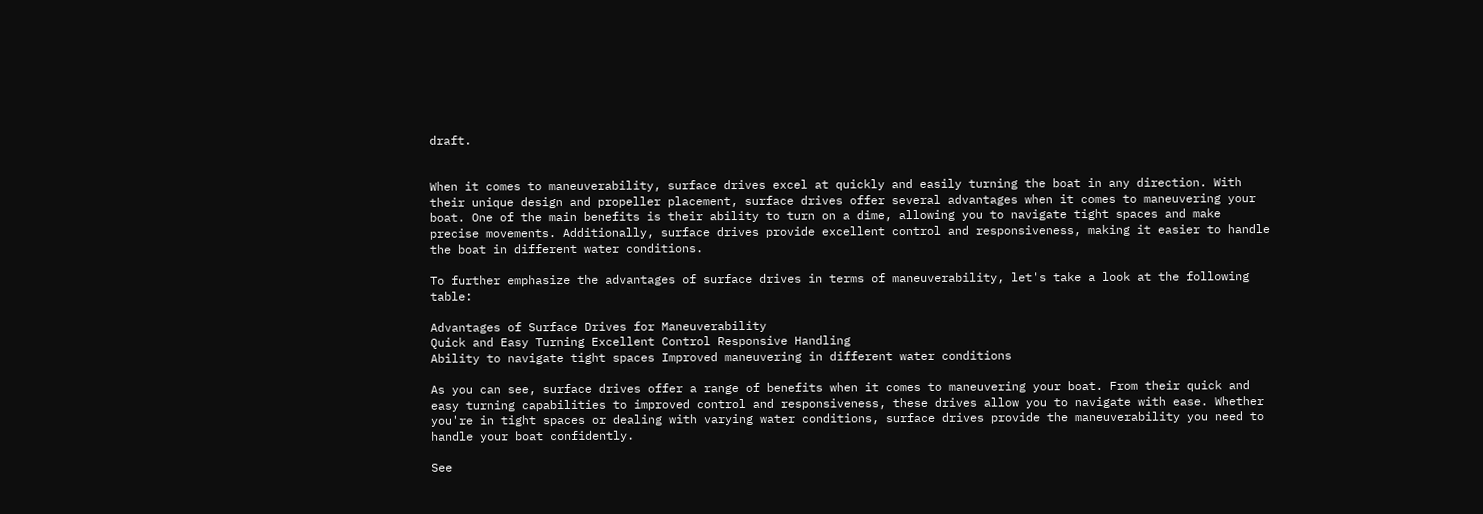draft.


When it comes to maneuverability, surface drives excel at quickly and easily turning the boat in any direction. With their unique design and propeller placement, surface drives offer several advantages when it comes to maneuvering your boat. One of the main benefits is their ability to turn on a dime, allowing you to navigate tight spaces and make precise movements. Additionally, surface drives provide excellent control and responsiveness, making it easier to handle the boat in different water conditions.

To further emphasize the advantages of surface drives in terms of maneuverability, let's take a look at the following table:

Advantages of Surface Drives for Maneuverability
Quick and Easy Turning Excellent Control Responsive Handling
Ability to navigate tight spaces Improved maneuvering in different water conditions

As you can see, surface drives offer a range of benefits when it comes to maneuvering your boat. From their quick and easy turning capabilities to improved control and responsiveness, these drives allow you to navigate with ease. Whether you're in tight spaces or dealing with varying water conditions, surface drives provide the maneuverability you need to handle your boat confidently.

See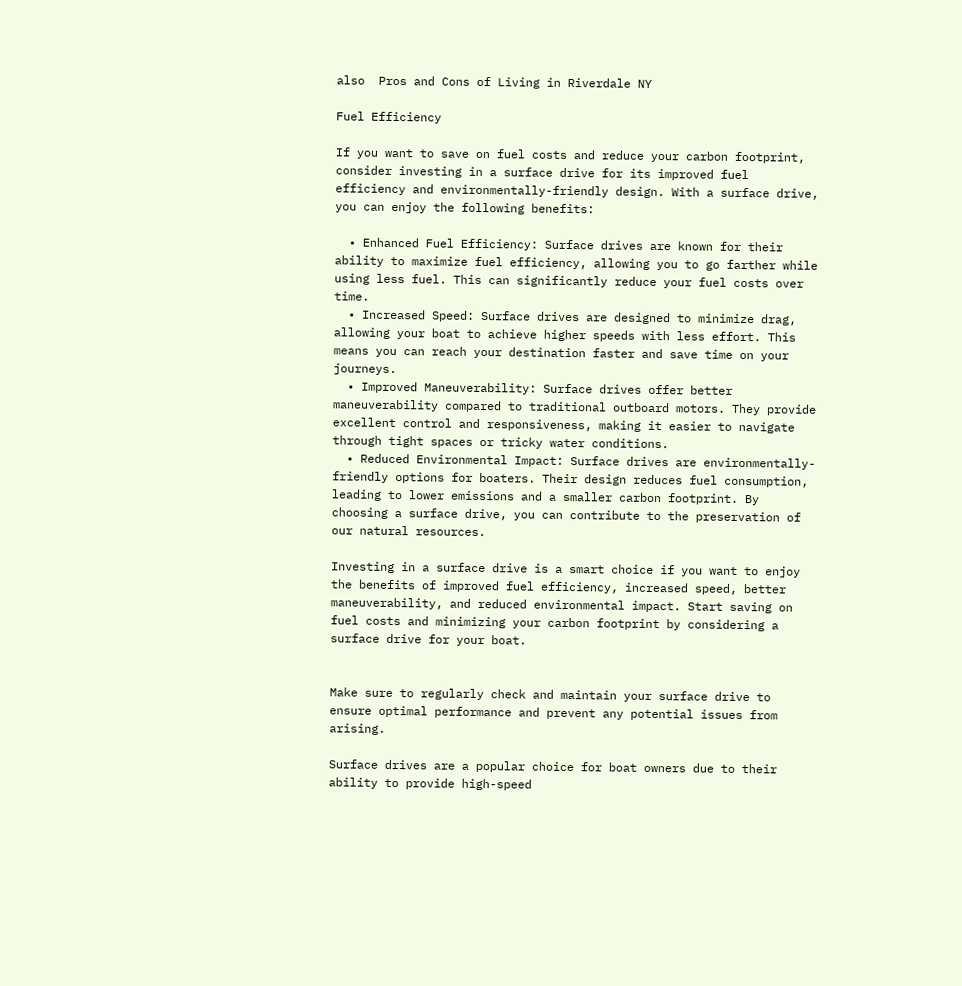also  Pros and Cons of Living in Riverdale NY

Fuel Efficiency

If you want to save on fuel costs and reduce your carbon footprint, consider investing in a surface drive for its improved fuel efficiency and environmentally-friendly design. With a surface drive, you can enjoy the following benefits:

  • Enhanced Fuel Efficiency: Surface drives are known for their ability to maximize fuel efficiency, allowing you to go farther while using less fuel. This can significantly reduce your fuel costs over time.
  • Increased Speed: Surface drives are designed to minimize drag, allowing your boat to achieve higher speeds with less effort. This means you can reach your destination faster and save time on your journeys.
  • Improved Maneuverability: Surface drives offer better maneuverability compared to traditional outboard motors. They provide excellent control and responsiveness, making it easier to navigate through tight spaces or tricky water conditions.
  • Reduced Environmental Impact: Surface drives are environmentally-friendly options for boaters. Their design reduces fuel consumption, leading to lower emissions and a smaller carbon footprint. By choosing a surface drive, you can contribute to the preservation of our natural resources.

Investing in a surface drive is a smart choice if you want to enjoy the benefits of improved fuel efficiency, increased speed, better maneuverability, and reduced environmental impact. Start saving on fuel costs and minimizing your carbon footprint by considering a surface drive for your boat.


Make sure to regularly check and maintain your surface drive to ensure optimal performance and prevent any potential issues from arising.

Surface drives are a popular choice for boat owners due to their ability to provide high-speed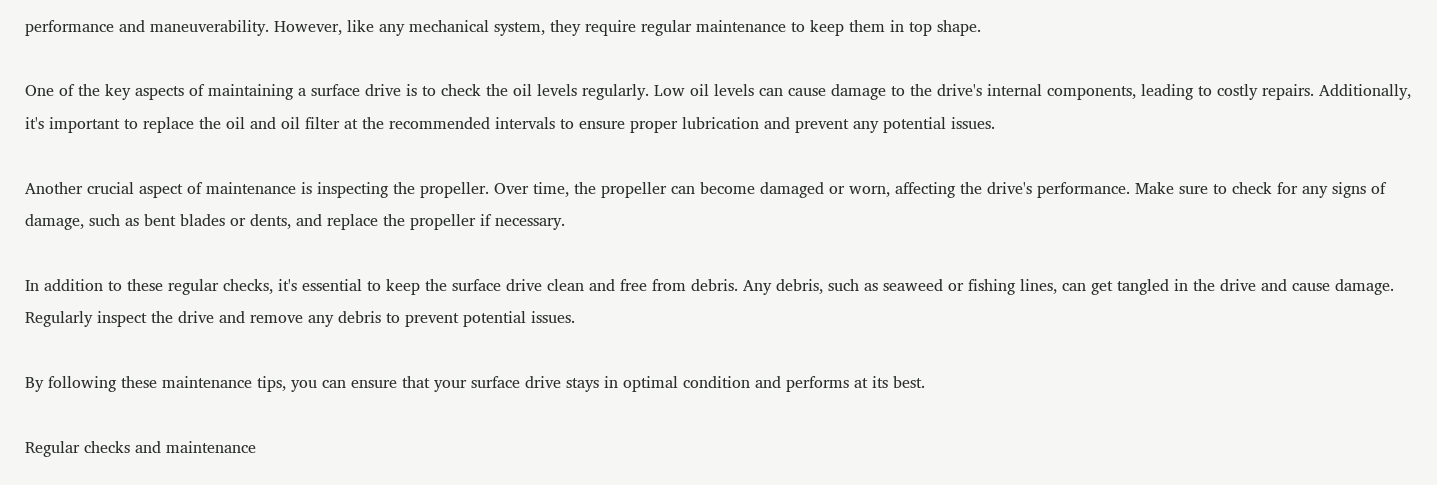performance and maneuverability. However, like any mechanical system, they require regular maintenance to keep them in top shape.

One of the key aspects of maintaining a surface drive is to check the oil levels regularly. Low oil levels can cause damage to the drive's internal components, leading to costly repairs. Additionally, it's important to replace the oil and oil filter at the recommended intervals to ensure proper lubrication and prevent any potential issues.

Another crucial aspect of maintenance is inspecting the propeller. Over time, the propeller can become damaged or worn, affecting the drive's performance. Make sure to check for any signs of damage, such as bent blades or dents, and replace the propeller if necessary.

In addition to these regular checks, it's essential to keep the surface drive clean and free from debris. Any debris, such as seaweed or fishing lines, can get tangled in the drive and cause damage. Regularly inspect the drive and remove any debris to prevent potential issues.

By following these maintenance tips, you can ensure that your surface drive stays in optimal condition and performs at its best.

Regular checks and maintenance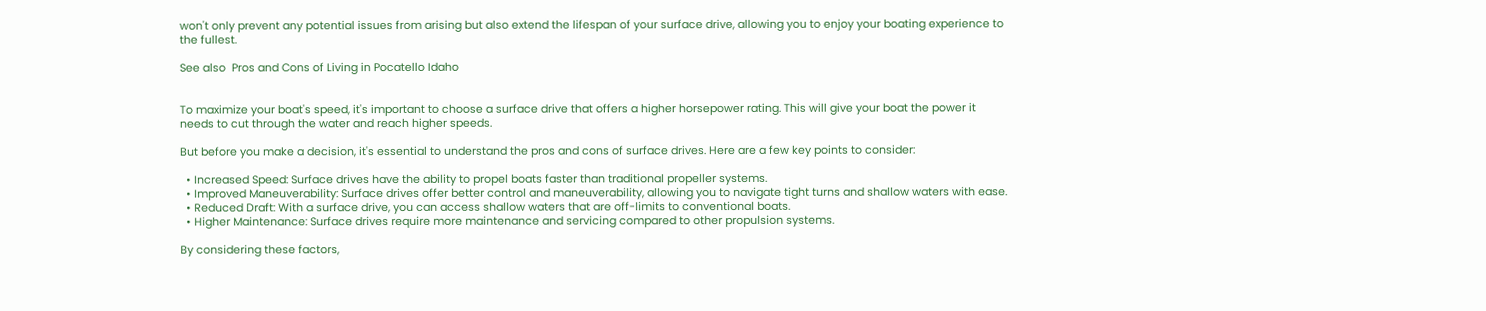won't only prevent any potential issues from arising but also extend the lifespan of your surface drive, allowing you to enjoy your boating experience to the fullest.

See also  Pros and Cons of Living in Pocatello Idaho


To maximize your boat's speed, it's important to choose a surface drive that offers a higher horsepower rating. This will give your boat the power it needs to cut through the water and reach higher speeds.

But before you make a decision, it's essential to understand the pros and cons of surface drives. Here are a few key points to consider:

  • Increased Speed: Surface drives have the ability to propel boats faster than traditional propeller systems.
  • Improved Maneuverability: Surface drives offer better control and maneuverability, allowing you to navigate tight turns and shallow waters with ease.
  • Reduced Draft: With a surface drive, you can access shallow waters that are off-limits to conventional boats.
  • Higher Maintenance: Surface drives require more maintenance and servicing compared to other propulsion systems.

By considering these factors,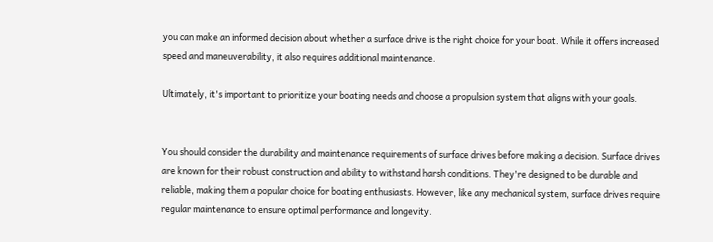you can make an informed decision about whether a surface drive is the right choice for your boat. While it offers increased speed and maneuverability, it also requires additional maintenance.

Ultimately, it's important to prioritize your boating needs and choose a propulsion system that aligns with your goals.


You should consider the durability and maintenance requirements of surface drives before making a decision. Surface drives are known for their robust construction and ability to withstand harsh conditions. They're designed to be durable and reliable, making them a popular choice for boating enthusiasts. However, like any mechanical system, surface drives require regular maintenance to ensure optimal performance and longevity.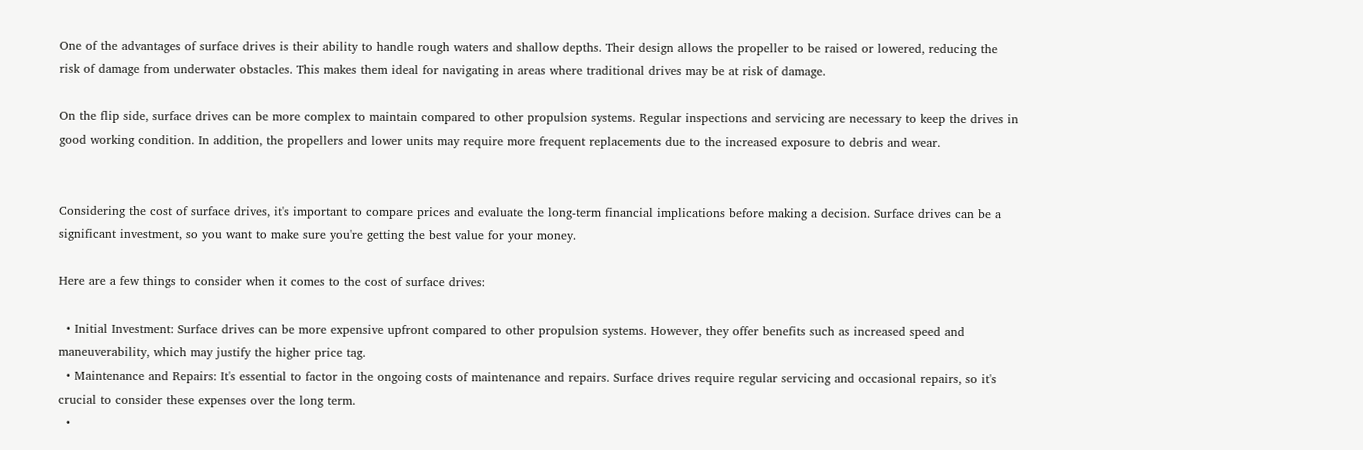One of the advantages of surface drives is their ability to handle rough waters and shallow depths. Their design allows the propeller to be raised or lowered, reducing the risk of damage from underwater obstacles. This makes them ideal for navigating in areas where traditional drives may be at risk of damage.

On the flip side, surface drives can be more complex to maintain compared to other propulsion systems. Regular inspections and servicing are necessary to keep the drives in good working condition. In addition, the propellers and lower units may require more frequent replacements due to the increased exposure to debris and wear.


Considering the cost of surface drives, it's important to compare prices and evaluate the long-term financial implications before making a decision. Surface drives can be a significant investment, so you want to make sure you're getting the best value for your money.

Here are a few things to consider when it comes to the cost of surface drives:

  • Initial Investment: Surface drives can be more expensive upfront compared to other propulsion systems. However, they offer benefits such as increased speed and maneuverability, which may justify the higher price tag.
  • Maintenance and Repairs: It's essential to factor in the ongoing costs of maintenance and repairs. Surface drives require regular servicing and occasional repairs, so it's crucial to consider these expenses over the long term.
  •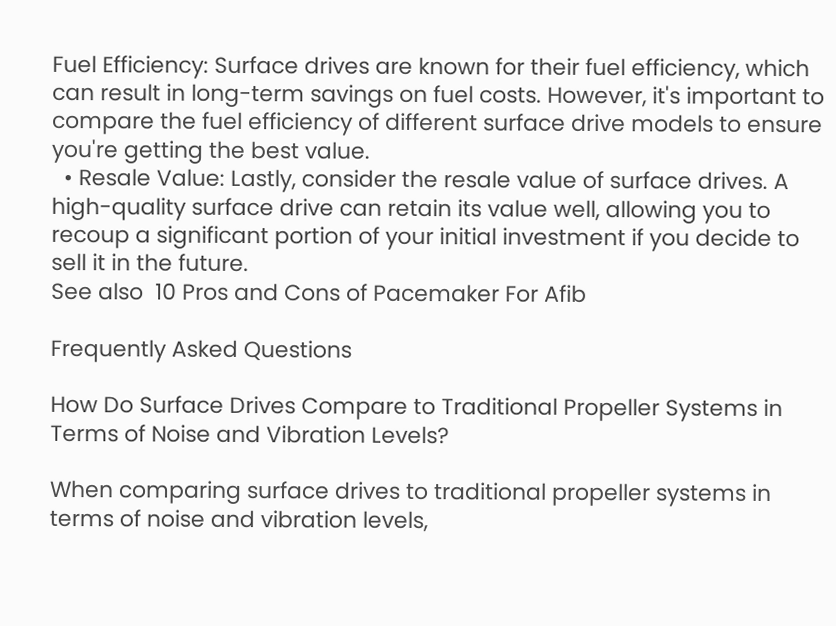Fuel Efficiency: Surface drives are known for their fuel efficiency, which can result in long-term savings on fuel costs. However, it's important to compare the fuel efficiency of different surface drive models to ensure you're getting the best value.
  • Resale Value: Lastly, consider the resale value of surface drives. A high-quality surface drive can retain its value well, allowing you to recoup a significant portion of your initial investment if you decide to sell it in the future.
See also  10 Pros and Cons of Pacemaker For Afib

Frequently Asked Questions

How Do Surface Drives Compare to Traditional Propeller Systems in Terms of Noise and Vibration Levels?

When comparing surface drives to traditional propeller systems in terms of noise and vibration levels,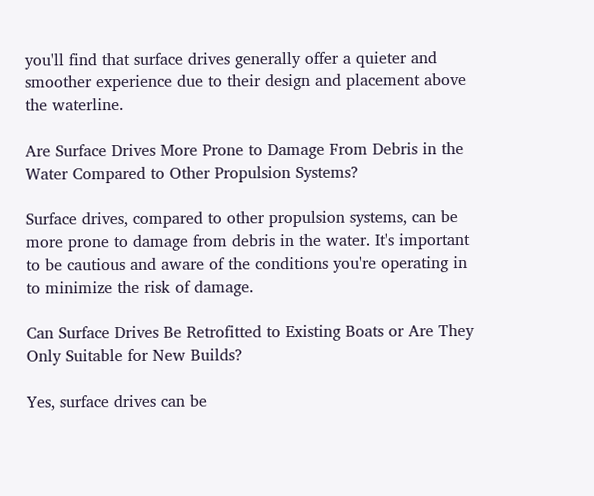you'll find that surface drives generally offer a quieter and smoother experience due to their design and placement above the waterline.

Are Surface Drives More Prone to Damage From Debris in the Water Compared to Other Propulsion Systems?

Surface drives, compared to other propulsion systems, can be more prone to damage from debris in the water. It's important to be cautious and aware of the conditions you're operating in to minimize the risk of damage.

Can Surface Drives Be Retrofitted to Existing Boats or Are They Only Suitable for New Builds?

Yes, surface drives can be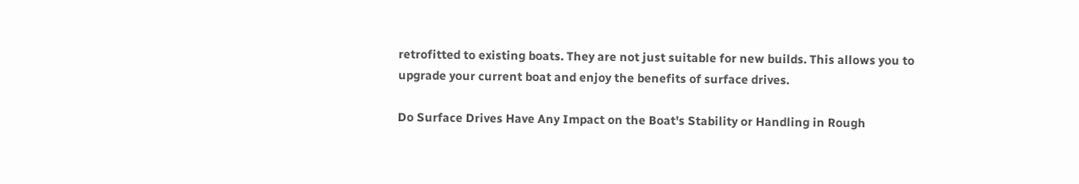retrofitted to existing boats. They are not just suitable for new builds. This allows you to upgrade your current boat and enjoy the benefits of surface drives.

Do Surface Drives Have Any Impact on the Boat's Stability or Handling in Rough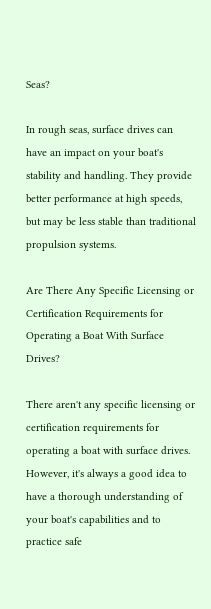Seas?

In rough seas, surface drives can have an impact on your boat's stability and handling. They provide better performance at high speeds, but may be less stable than traditional propulsion systems.

Are There Any Specific Licensing or Certification Requirements for Operating a Boat With Surface Drives?

There aren't any specific licensing or certification requirements for operating a boat with surface drives. However, it's always a good idea to have a thorough understanding of your boat's capabilities and to practice safe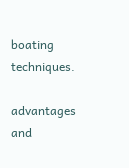boating techniques.

advantages and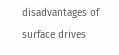disadvantages of surface drives